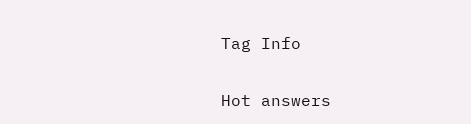Tag Info

Hot answers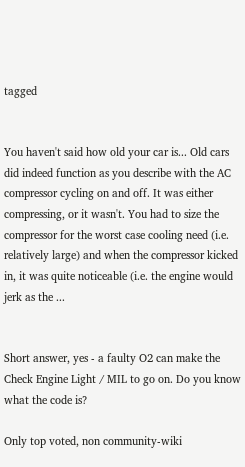tagged


You haven't said how old your car is... Old cars did indeed function as you describe with the AC compressor cycling on and off. It was either compressing, or it wasn't. You had to size the compressor for the worst case cooling need (i.e. relatively large) and when the compressor kicked in, it was quite noticeable (i.e. the engine would jerk as the ...


Short answer, yes - a faulty O2 can make the Check Engine Light / MIL to go on. Do you know what the code is?

Only top voted, non community-wiki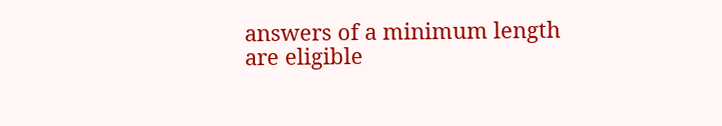answers of a minimum length are eligible